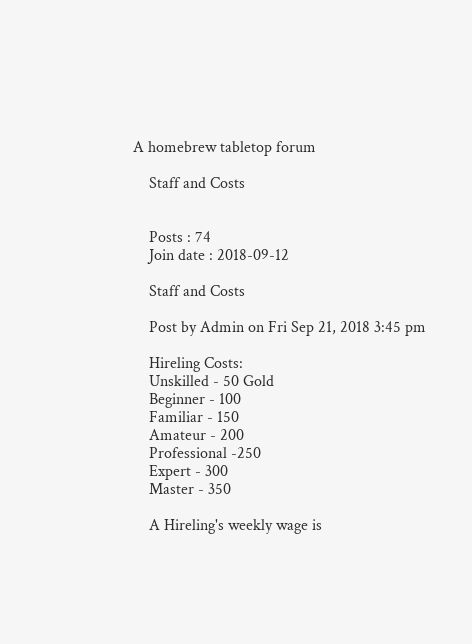A homebrew tabletop forum

    Staff and Costs


    Posts : 74
    Join date : 2018-09-12

    Staff and Costs

    Post by Admin on Fri Sep 21, 2018 3:45 pm

    Hireling Costs:
    Unskilled - 50 Gold
    Beginner - 100
    Familiar - 150
    Amateur - 200
    Professional -250
    Expert - 300
    Master - 350

    A Hireling's weekly wage is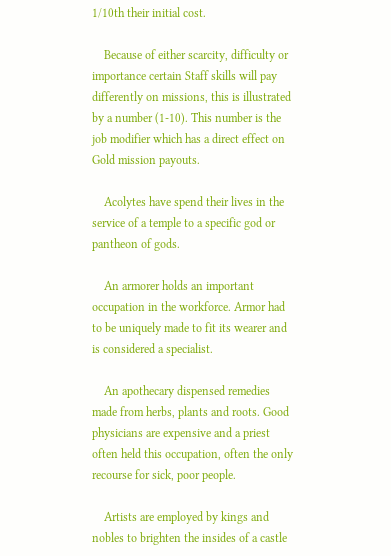1/10th their initial cost.

    Because of either scarcity, difficulty or importance certain Staff skills will pay differently on missions, this is illustrated by a number (1-10). This number is the job modifier which has a direct effect on Gold mission payouts.

    Acolytes have spend their lives in the service of a temple to a specific god or pantheon of gods.

    An armorer holds an important occupation in the workforce. Armor had to be uniquely made to fit its wearer and is considered a specialist.

    An apothecary dispensed remedies made from herbs, plants and roots. Good physicians are expensive and a priest often held this occupation, often the only recourse for sick, poor people.

    Artists are employed by kings and nobles to brighten the insides of a castle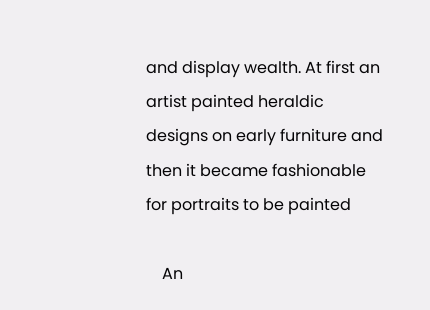and display wealth. At first an artist painted heraldic designs on early furniture and then it became fashionable for portraits to be painted

    An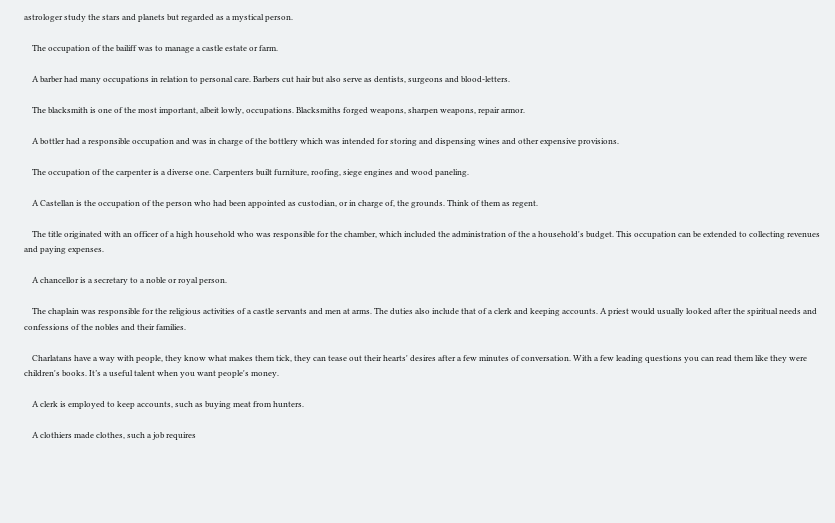astrologer study the stars and planets but regarded as a mystical person.

    The occupation of the bailiff was to manage a castle estate or farm.

    A barber had many occupations in relation to personal care. Barbers cut hair but also serve as dentists, surgeons and blood-letters.

    The blacksmith is one of the most important, albeit lowly, occupations. Blacksmiths forged weapons, sharpen weapons, repair armor.

    A bottler had a responsible occupation and was in charge of the bottlery which was intended for storing and dispensing wines and other expensive provisions.

    The occupation of the carpenter is a diverse one. Carpenters built furniture, roofing, siege engines and wood paneling.

    A Castellan is the occupation of the person who had been appointed as custodian, or in charge of, the grounds. Think of them as regent.

    The title originated with an officer of a high household who was responsible for the chamber, which included the administration of the a household's budget. This occupation can be extended to collecting revenues and paying expenses.

    A chancellor is a secretary to a noble or royal person.

    The chaplain was responsible for the religious activities of a castle servants and men at arms. The duties also include that of a clerk and keeping accounts. A priest would usually looked after the spiritual needs and confessions of the nobles and their families.

    Charlatans have a way with people, they know what makes them tick, they can tease out their hearts' desires after a few minutes of conversation. With a few leading questions you can read them like they were children's books. It’s a useful talent when you want people's money.

    A clerk is employed to keep accounts, such as buying meat from hunters.

    A clothiers made clothes, such a job requires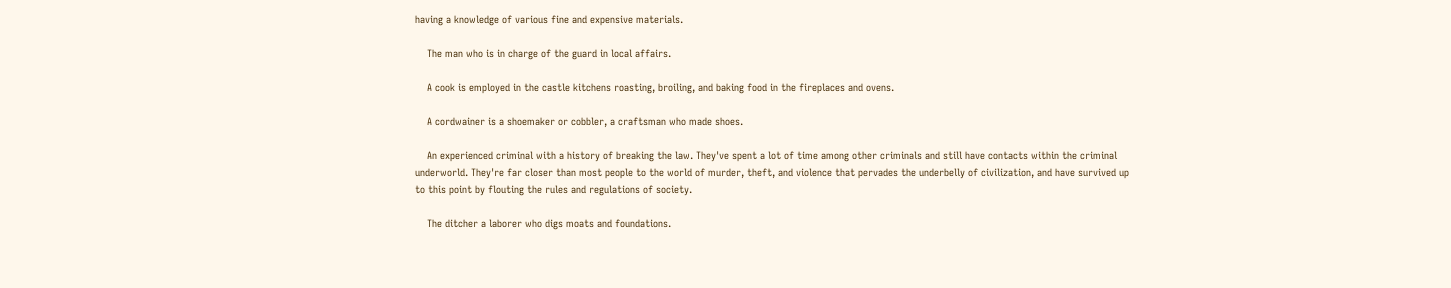having a knowledge of various fine and expensive materials.

    The man who is in charge of the guard in local affairs.

    A cook is employed in the castle kitchens roasting, broiling, and baking food in the fireplaces and ovens.

    A cordwainer is a shoemaker or cobbler, a craftsman who made shoes.

    An experienced criminal with a history of breaking the law. They've spent a lot of time among other criminals and still have contacts within the criminal underworld. They're far closer than most people to the world of murder, theft, and violence that pervades the underbelly of civilization, and have survived up to this point by flouting the rules and regulations of society.

    The ditcher a laborer who digs moats and foundations.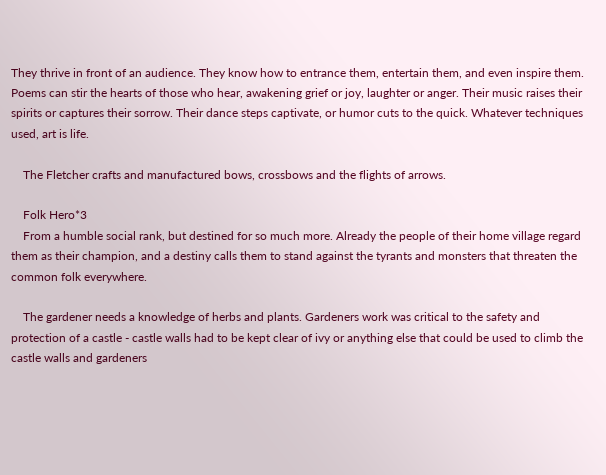They thrive in front of an audience. They know how to entrance them, entertain them, and even inspire them. Poems can stir the hearts of those who hear, awakening grief or joy, laughter or anger. Their music raises their spirits or captures their sorrow. Their dance steps captivate, or humor cuts to the quick. Whatever techniques used, art is life.

    The Fletcher crafts and manufactured bows, crossbows and the flights of arrows.

    Folk Hero*3
    From a humble social rank, but destined for so much more. Already the people of their home village regard them as their champion, and a destiny calls them to stand against the tyrants and monsters that threaten the common folk everywhere.

    The gardener needs a knowledge of herbs and plants. Gardeners work was critical to the safety and protection of a castle - castle walls had to be kept clear of ivy or anything else that could be used to climb the castle walls and gardeners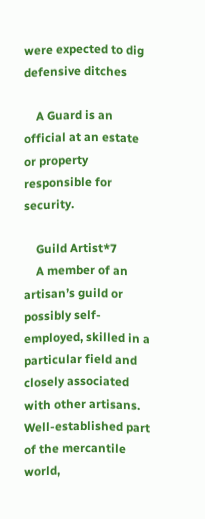were expected to dig defensive ditches

    A Guard is an official at an estate or property responsible for security.

    Guild Artist*7
    A member of an artisan’s guild or possibly self-employed, skilled in a particular field and closely associated with other artisans. Well-established part of the mercantile world,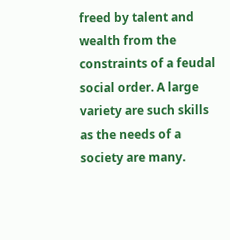freed by talent and wealth from the constraints of a feudal social order. A large variety are such skills as the needs of a society are many.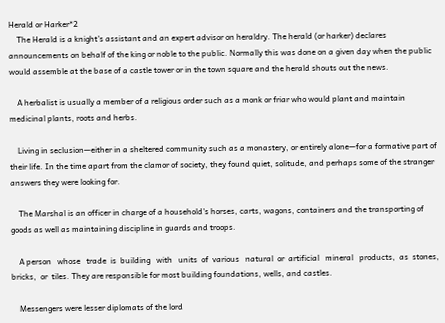Herald or Harker*2
    The Herald is a knight's assistant and an expert advisor on heraldry. The herald (or harker) declares announcements on behalf of the king or noble to the public. Normally this was done on a given day when the public would assemble at the base of a castle tower or in the town square and the herald shouts out the news.

    A herbalist is usually a member of a religious order such as a monk or friar who would plant and maintain medicinal plants, roots and herbs.

    Living in seclusion—either in a sheltered community such as a monastery, or entirely alone—for a formative part of their life. In the time apart from the clamor of society, they found quiet, solitude, and perhaps some of the stranger answers they were looking for.

    The Marshal is an officer in charge of a household's horses, carts, wagons, containers and the transporting of goods as well as maintaining discipline in guards and troops.

    A person   whose   trade  is  building   with   units  of  various   natural  or  artificial   mineral   products,  as  stones,   bricks,  or  tiles. They are responsible for most building foundations, wells, and castles.

    Messengers were lesser diplomats of the lord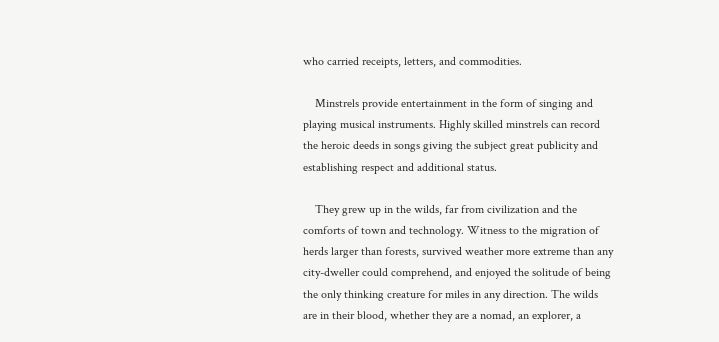who carried receipts, letters, and commodities.

    Minstrels provide entertainment in the form of singing and playing musical instruments. Highly skilled minstrels can record the heroic deeds in songs giving the subject great publicity and establishing respect and additional status.

    They grew up in the wilds, far from civilization and the comforts of town and technology. Witness to the migration of herds larger than forests, survived weather more extreme than any city-dweller could comprehend, and enjoyed the solitude of being the only thinking creature for miles in any direction. The wilds are in their blood, whether they are a nomad, an explorer, a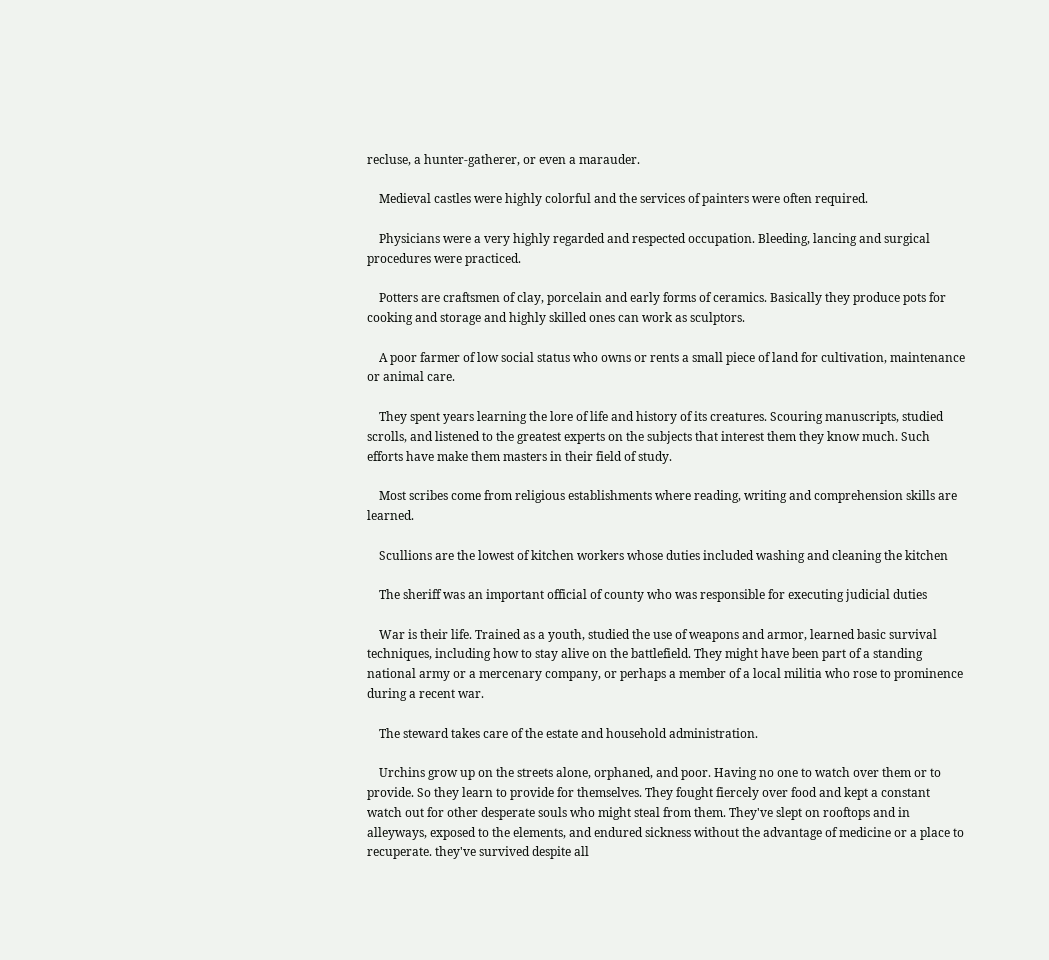recluse, a hunter-gatherer, or even a marauder.

    Medieval castles were highly colorful and the services of painters were often required.

    Physicians were a very highly regarded and respected occupation. Bleeding, lancing and surgical procedures were practiced.

    Potters are craftsmen of clay, porcelain and early forms of ceramics. Basically they produce pots for cooking and storage and highly skilled ones can work as sculptors.

    A poor farmer of low social status who owns or rents a small piece of land for cultivation, maintenance or animal care.

    They spent years learning the lore of life and history of its creatures. Scouring manuscripts, studied scrolls, and listened to the greatest experts on the subjects that interest them they know much. Such efforts have make them masters in their field of study.

    Most scribes come from religious establishments where reading, writing and comprehension skills are learned.

    Scullions are the lowest of kitchen workers whose duties included washing and cleaning the kitchen

    The sheriff was an important official of county who was responsible for executing judicial duties

    War is their life. Trained as a youth, studied the use of weapons and armor, learned basic survival techniques, including how to stay alive on the battlefield. They might have been part of a standing national army or a mercenary company, or perhaps a member of a local militia who rose to prominence during a recent war.

    The steward takes care of the estate and household administration.

    Urchins grow up on the streets alone, orphaned, and poor. Having no one to watch over them or to provide. So they learn to provide for themselves. They fought fiercely over food and kept a constant watch out for other desperate souls who might steal from them. They've slept on rooftops and in alleyways, exposed to the elements, and endured sickness without the advantage of medicine or a place to recuperate. they've survived despite all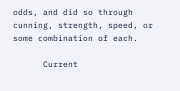odds, and did so through cunning, strength, speed, or some combination of each.

      Current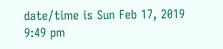date/time is Sun Feb 17, 2019 9:49 pm